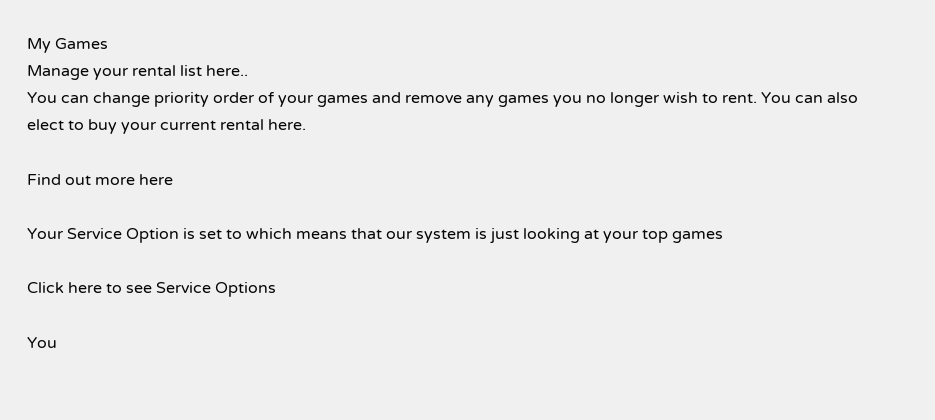My Games
Manage your rental list here..
You can change priority order of your games and remove any games you no longer wish to rent. You can also elect to buy your current rental here.

Find out more here

Your Service Option is set to which means that our system is just looking at your top games

Click here to see Service Options

You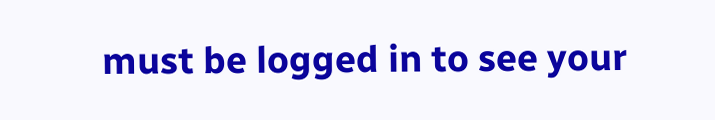must be logged in to see your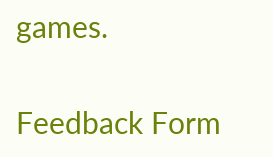games.

Feedback Form